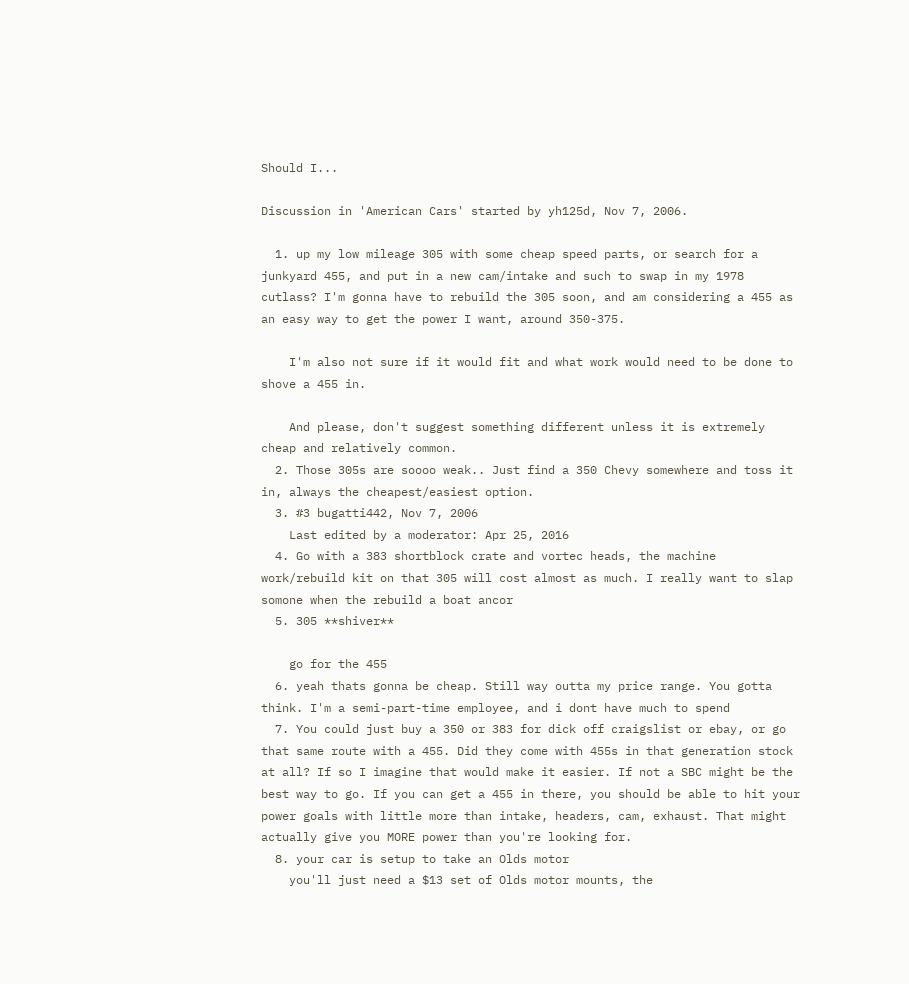Should I...

Discussion in 'American Cars' started by yh125d, Nov 7, 2006.

  1. up my low mileage 305 with some cheap speed parts, or search for a junkyard 455, and put in a new cam/intake and such to swap in my 1978 cutlass? I'm gonna have to rebuild the 305 soon, and am considering a 455 as an easy way to get the power I want, around 350-375.

    I'm also not sure if it would fit and what work would need to be done to shove a 455 in.

    And please, don't suggest something different unless it is extremely cheap and relatively common.
  2. Those 305s are soooo weak.. Just find a 350 Chevy somewhere and toss it in, always the cheapest/easiest option.
  3. #3 bugatti442, Nov 7, 2006
    Last edited by a moderator: Apr 25, 2016
  4. Go with a 383 shortblock crate and vortec heads, the machine work/rebuild kit on that 305 will cost almost as much. I really want to slap somone when the rebuild a boat ancor
  5. 305 **shiver**

    go for the 455
  6. yeah thats gonna be cheap. Still way outta my price range. You gotta think. I'm a semi-part-time employee, and i dont have much to spend
  7. You could just buy a 350 or 383 for dick off craigslist or ebay, or go that same route with a 455. Did they come with 455s in that generation stock at all? If so I imagine that would make it easier. If not a SBC might be the best way to go. If you can get a 455 in there, you should be able to hit your power goals with little more than intake, headers, cam, exhaust. That might actually give you MORE power than you're looking for.
  8. your car is setup to take an Olds motor
    you'll just need a $13 set of Olds motor mounts, the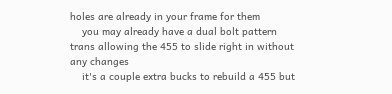holes are already in your frame for them
    you may already have a dual bolt pattern trans allowing the 455 to slide right in without any changes
    it's a couple extra bucks to rebuild a 455 but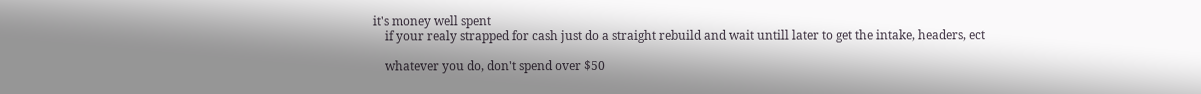it's money well spent
    if your realy strapped for cash just do a straight rebuild and wait untill later to get the intake, headers, ect

    whatever you do, don't spend over $50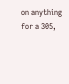on anything for a 305,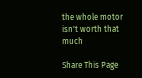the whole motor isn't worth that much

Share This Page